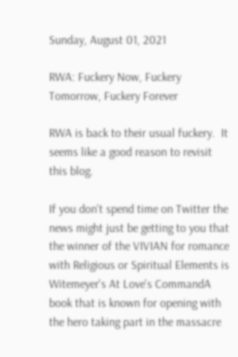Sunday, August 01, 2021

RWA: Fuckery Now, Fuckery Tomorrow, Fuckery Forever

RWA is back to their usual fuckery.  It seems like a good reason to revisit this blog.

If you don't spend time on Twitter the news might just be getting to you that the winner of the VIVIAN for romance with Religious or Spiritual Elements is Witemeyer's At Love's CommandA book that is known for opening with the hero taking part in the massacre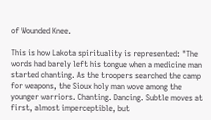of Wounded Knee.

This is how Lakota spirituality is represented: "The words had barely left his tongue when a medicine man started chanting. As the troopers searched the camp for weapons, the Sioux holy man wove among the younger warriors. Chanting. Dancing. Subtle moves at first, almost imperceptible, but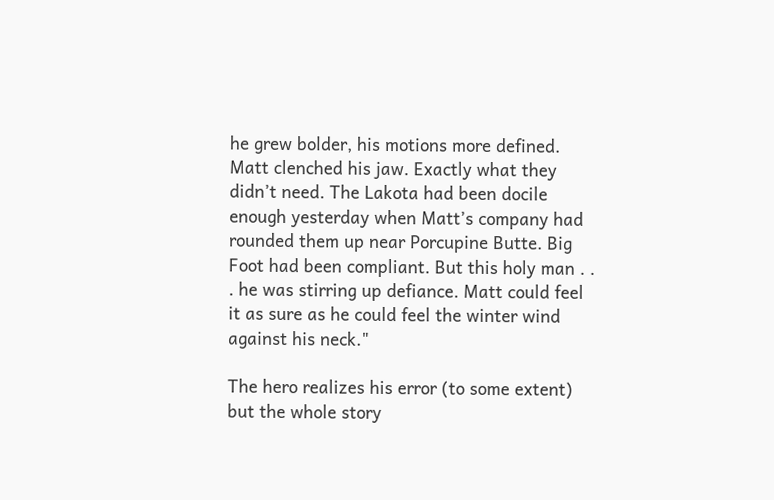he grew bolder, his motions more defined. Matt clenched his jaw. Exactly what they didn’t need. The Lakota had been docile enough yesterday when Matt’s company had rounded them up near Porcupine Butte. Big Foot had been compliant. But this holy man . . . he was stirring up defiance. Matt could feel it as sure as he could feel the winter wind against his neck."

The hero realizes his error (to some extent) but the whole story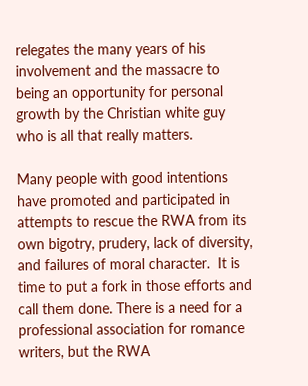relegates the many years of his involvement and the massacre to being an opportunity for personal growth by the Christian white guy who is all that really matters.

Many people with good intentions have promoted and participated in attempts to rescue the RWA from its own bigotry, prudery, lack of diversity, and failures of moral character.  It is time to put a fork in those efforts and call them done. There is a need for a professional association for romance writers, but the RWA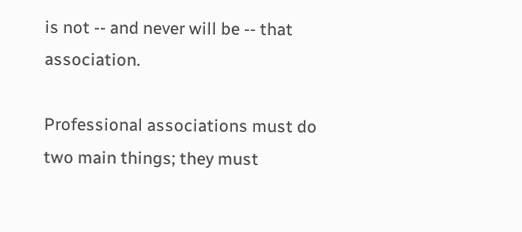is not -- and never will be -- that association.

Professional associations must do two main things; they must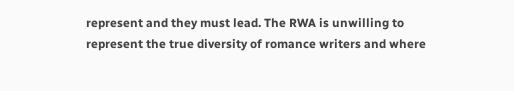represent and they must lead. The RWA is unwilling to represent the true diversity of romance writers and where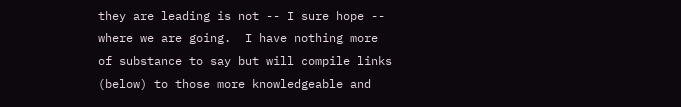they are leading is not -- I sure hope -- where we are going.  I have nothing more of substance to say but will compile links (below) to those more knowledgeable and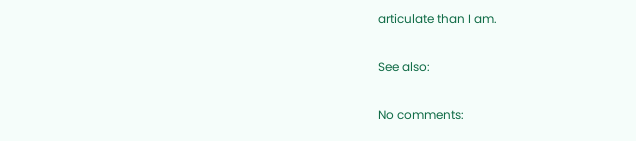articulate than I am.

See also:

No comments: